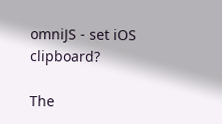omniJS - set iOS clipboard?

The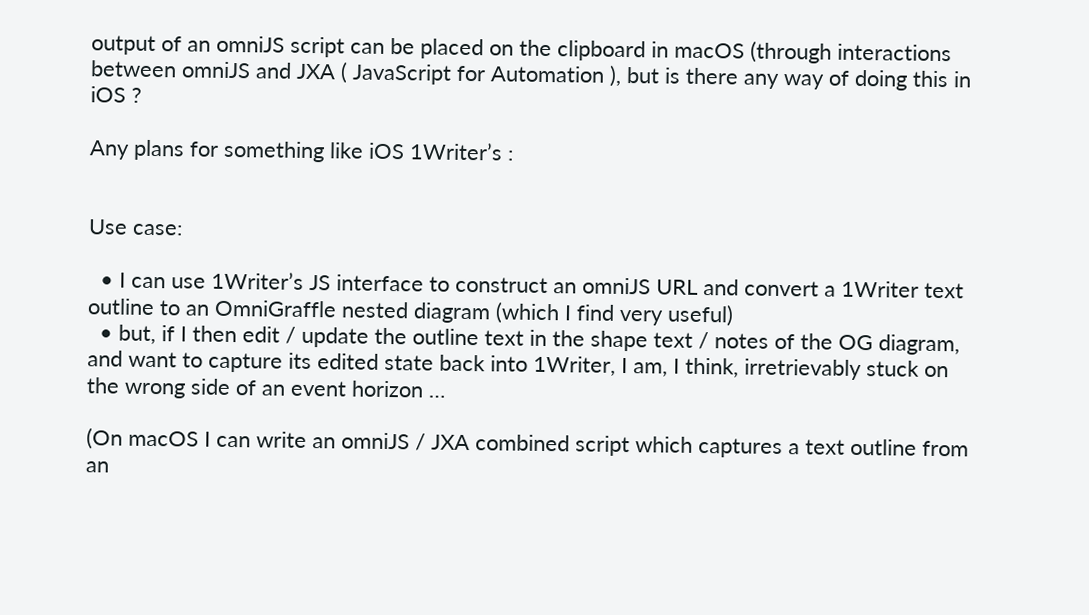output of an omniJS script can be placed on the clipboard in macOS (through interactions between omniJS and JXA ( JavaScript for Automation ), but is there any way of doing this in iOS ?

Any plans for something like iOS 1Writer’s :


Use case:

  • I can use 1Writer’s JS interface to construct an omniJS URL and convert a 1Writer text outline to an OmniGraffle nested diagram (which I find very useful)
  • but, if I then edit / update the outline text in the shape text / notes of the OG diagram, and want to capture its edited state back into 1Writer, I am, I think, irretrievably stuck on the wrong side of an event horizon …

(On macOS I can write an omniJS / JXA combined script which captures a text outline from an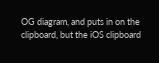OG diagram, and puts in on the clipboard, but the iOS clipboard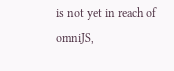is not yet in reach of omniJS,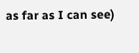as far as I can see)